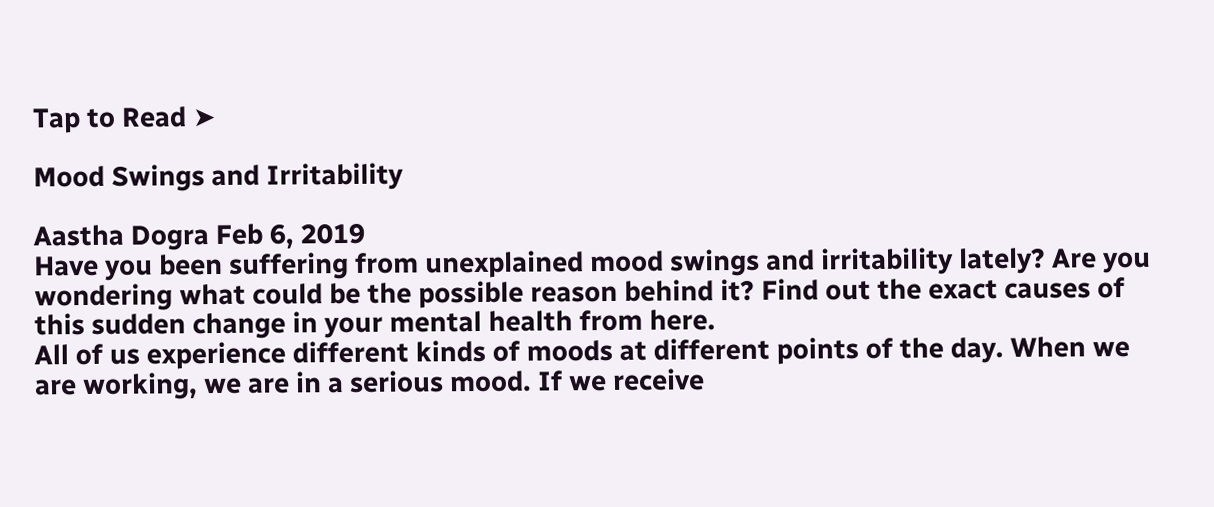Tap to Read ➤

Mood Swings and Irritability

Aastha Dogra Feb 6, 2019
Have you been suffering from unexplained mood swings and irritability lately? Are you wondering what could be the possible reason behind it? Find out the exact causes of this sudden change in your mental health from here.
All of us experience different kinds of moods at different points of the day. When we are working, we are in a serious mood. If we receive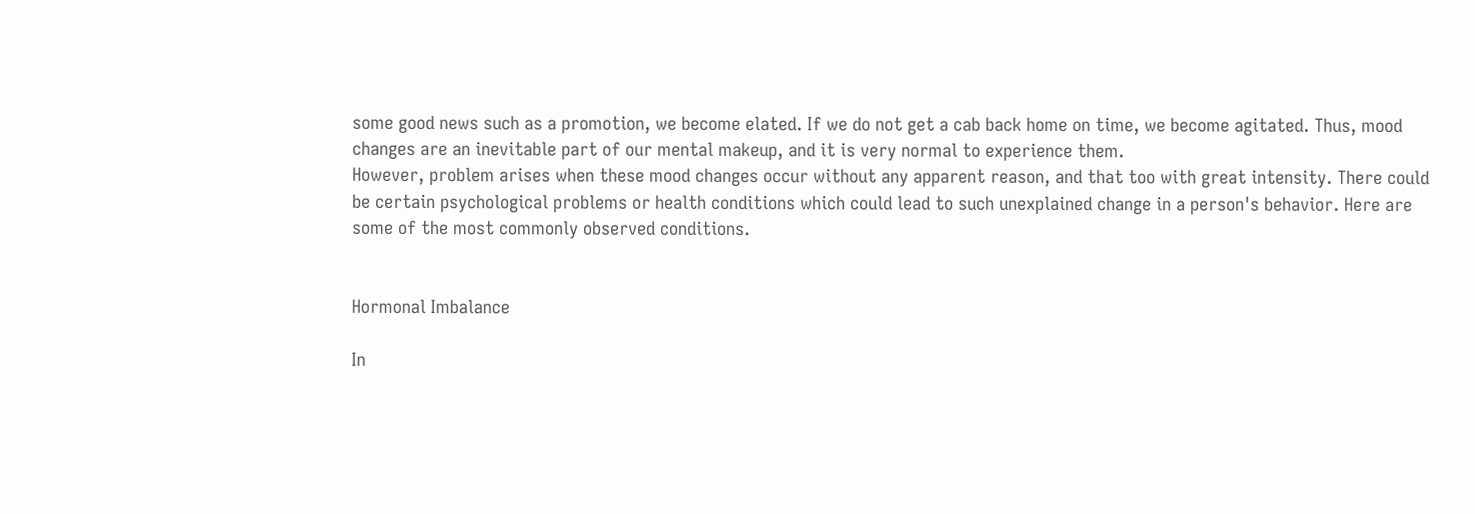some good news such as a promotion, we become elated. If we do not get a cab back home on time, we become agitated. Thus, mood changes are an inevitable part of our mental makeup, and it is very normal to experience them.
However, problem arises when these mood changes occur without any apparent reason, and that too with great intensity. There could be certain psychological problems or health conditions which could lead to such unexplained change in a person's behavior. Here are some of the most commonly observed conditions.


Hormonal Imbalance

In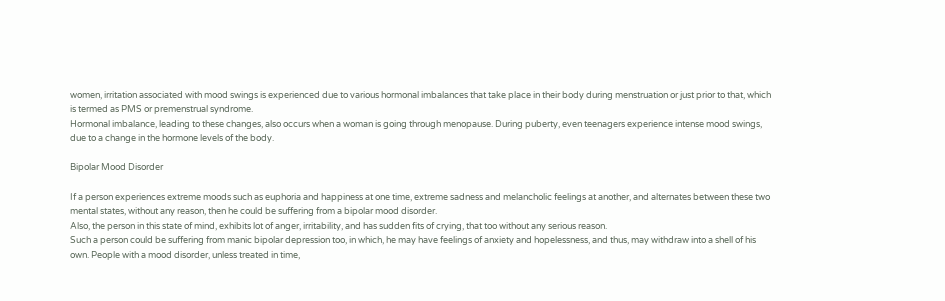women, irritation associated with mood swings is experienced due to various hormonal imbalances that take place in their body during menstruation or just prior to that, which is termed as PMS or premenstrual syndrome.
Hormonal imbalance, leading to these changes, also occurs when a woman is going through menopause. During puberty, even teenagers experience intense mood swings, due to a change in the hormone levels of the body.

Bipolar Mood Disorder

If a person experiences extreme moods such as euphoria and happiness at one time, extreme sadness and melancholic feelings at another, and alternates between these two mental states, without any reason, then he could be suffering from a bipolar mood disorder.
Also, the person in this state of mind, exhibits lot of anger, irritability, and has sudden fits of crying, that too without any serious reason.
Such a person could be suffering from manic bipolar depression too, in which, he may have feelings of anxiety and hopelessness, and thus, may withdraw into a shell of his own. People with a mood disorder, unless treated in time,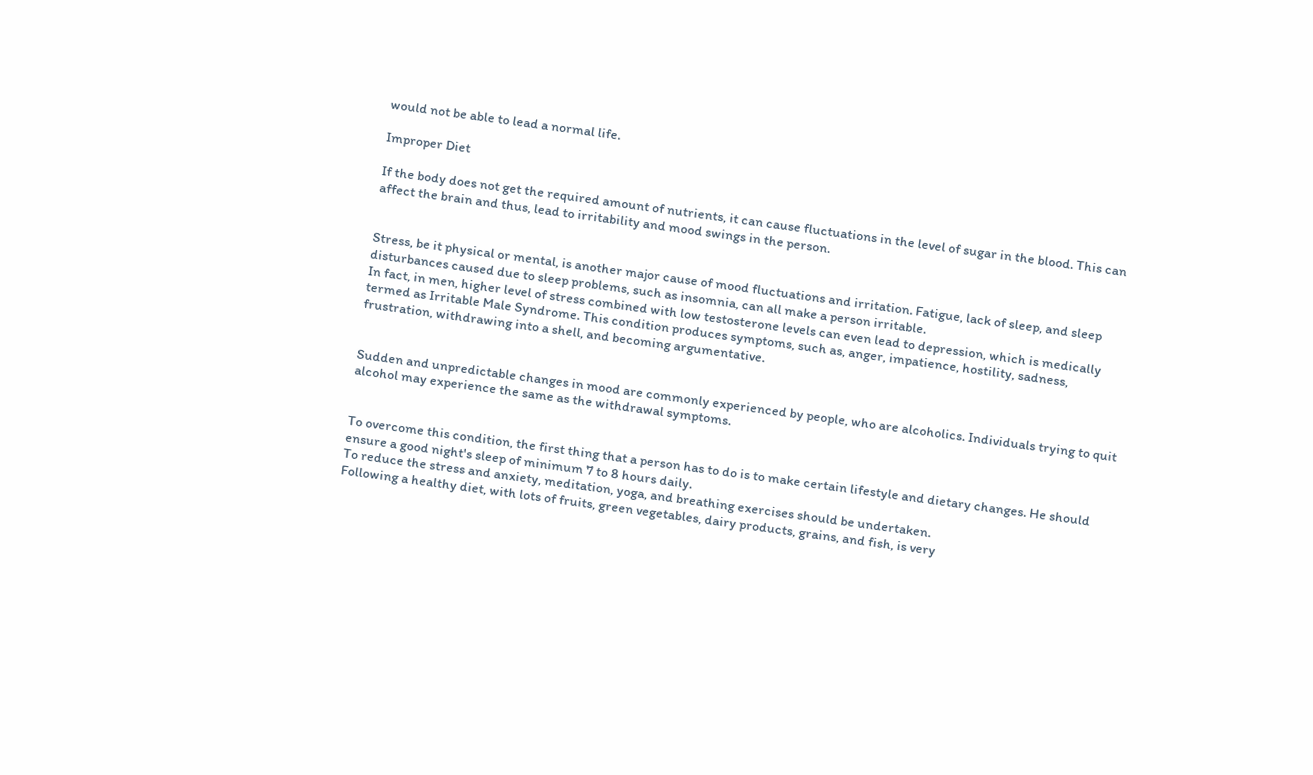would not be able to lead a normal life.

Improper Diet

If the body does not get the required amount of nutrients, it can cause fluctuations in the level of sugar in the blood. This can affect the brain and thus, lead to irritability and mood swings in the person.


Stress, be it physical or mental, is another major cause of mood fluctuations and irritation. Fatigue, lack of sleep, and sleep disturbances caused due to sleep problems, such as insomnia, can all make a person irritable.
In fact, in men, higher level of stress combined with low testosterone levels can even lead to depression, which is medically termed as Irritable Male Syndrome. This condition produces symptoms, such as, anger, impatience, hostility, sadness, frustration, withdrawing into a shell, and becoming argumentative.


Sudden and unpredictable changes in mood are commonly experienced by people, who are alcoholics. Individuals trying to quit alcohol may experience the same as the withdrawal symptoms.


To overcome this condition, the first thing that a person has to do is to make certain lifestyle and dietary changes. He should ensure a good night's sleep of minimum 7 to 8 hours daily.
To reduce the stress and anxiety, meditation, yoga, and breathing exercises should be undertaken.
Following a healthy diet, with lots of fruits, green vegetables, dairy products, grains, and fish, is very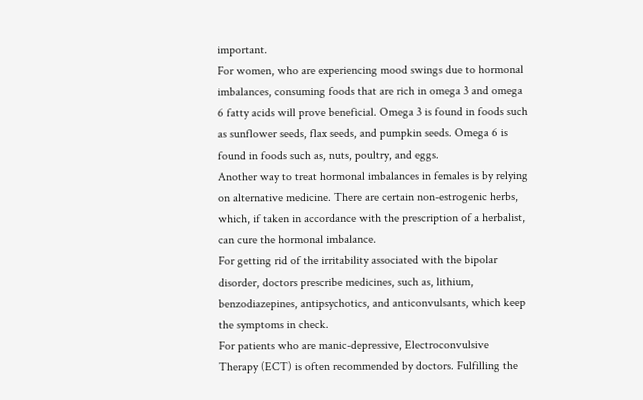important.
For women, who are experiencing mood swings due to hormonal imbalances, consuming foods that are rich in omega 3 and omega 6 fatty acids will prove beneficial. Omega 3 is found in foods such as sunflower seeds, flax seeds, and pumpkin seeds. Omega 6 is found in foods such as, nuts, poultry, and eggs.
Another way to treat hormonal imbalances in females is by relying on alternative medicine. There are certain non-estrogenic herbs, which, if taken in accordance with the prescription of a herbalist, can cure the hormonal imbalance.
For getting rid of the irritability associated with the bipolar disorder, doctors prescribe medicines, such as, lithium, benzodiazepines, antipsychotics, and anticonvulsants, which keep the symptoms in check.
For patients who are manic-depressive, Electroconvulsive Therapy (ECT) is often recommended by doctors. Fulfilling the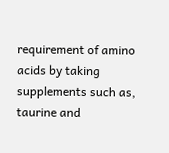requirement of amino acids by taking supplements such as, taurine and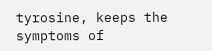tyrosine, keeps the symptoms of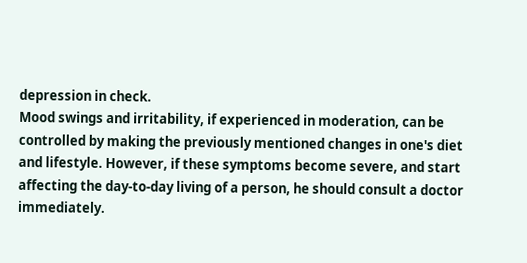depression in check.
Mood swings and irritability, if experienced in moderation, can be controlled by making the previously mentioned changes in one's diet and lifestyle. However, if these symptoms become severe, and start affecting the day-to-day living of a person, he should consult a doctor immediately.